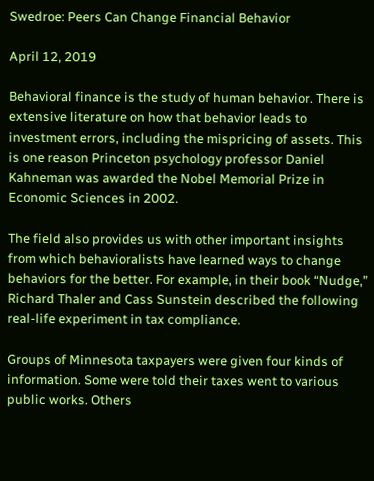Swedroe: Peers Can Change Financial Behavior

April 12, 2019

Behavioral finance is the study of human behavior. There is extensive literature on how that behavior leads to investment errors, including the mispricing of assets. This is one reason Princeton psychology professor Daniel Kahneman was awarded the Nobel Memorial Prize in Economic Sciences in 2002.

The field also provides us with other important insights from which behavioralists have learned ways to change behaviors for the better. For example, in their book “Nudge,” Richard Thaler and Cass Sunstein described the following real-life experiment in tax compliance.

Groups of Minnesota taxpayers were given four kinds of information. Some were told their taxes went to various public works. Others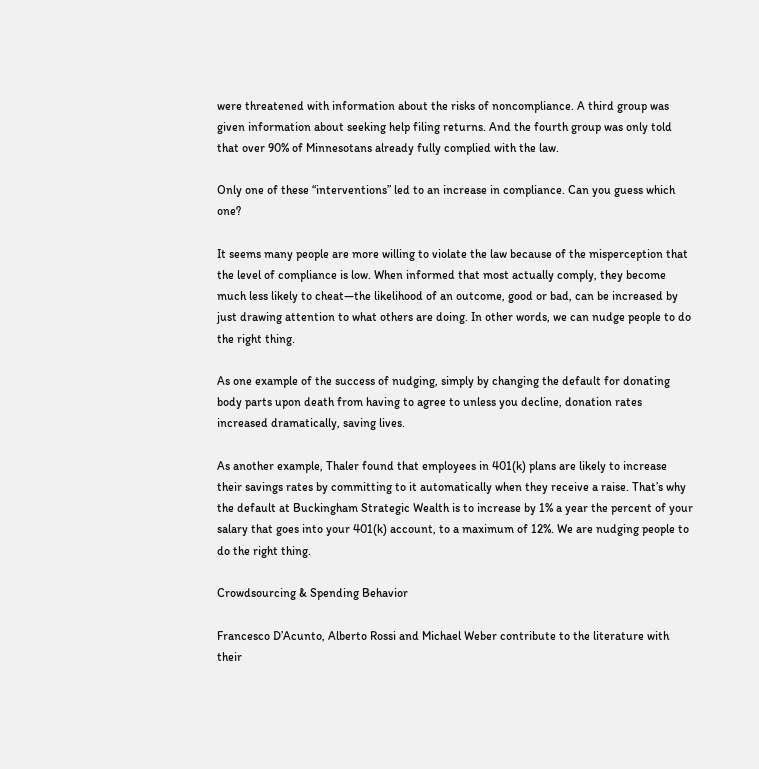were threatened with information about the risks of noncompliance. A third group was given information about seeking help filing returns. And the fourth group was only told that over 90% of Minnesotans already fully complied with the law.

Only one of these “interventions” led to an increase in compliance. Can you guess which one?

It seems many people are more willing to violate the law because of the misperception that the level of compliance is low. When informed that most actually comply, they become much less likely to cheat—the likelihood of an outcome, good or bad, can be increased by just drawing attention to what others are doing. In other words, we can nudge people to do the right thing.

As one example of the success of nudging, simply by changing the default for donating body parts upon death from having to agree to unless you decline, donation rates increased dramatically, saving lives.

As another example, Thaler found that employees in 401(k) plans are likely to increase their savings rates by committing to it automatically when they receive a raise. That’s why the default at Buckingham Strategic Wealth is to increase by 1% a year the percent of your salary that goes into your 401(k) account, to a maximum of 12%. We are nudging people to do the right thing.

Crowdsourcing & Spending Behavior

Francesco D’Acunto, Alberto Rossi and Michael Weber contribute to the literature with their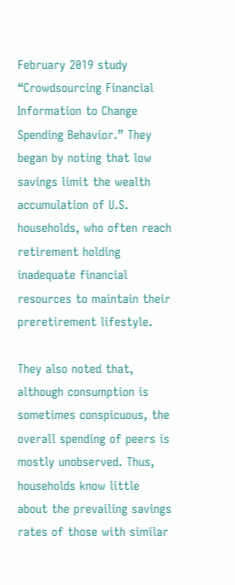February 2019 study “Crowdsourcing Financial Information to Change Spending Behavior.” They began by noting that low savings limit the wealth accumulation of U.S. households, who often reach retirement holding inadequate financial resources to maintain their preretirement lifestyle.

They also noted that, although consumption is sometimes conspicuous, the overall spending of peers is mostly unobserved. Thus, households know little about the prevailing savings rates of those with similar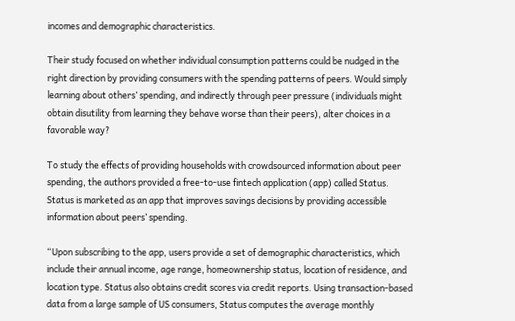incomes and demographic characteristics.

Their study focused on whether individual consumption patterns could be nudged in the right direction by providing consumers with the spending patterns of peers. Would simply learning about others’ spending, and indirectly through peer pressure (individuals might obtain disutility from learning they behave worse than their peers), alter choices in a favorable way?

To study the effects of providing households with crowdsourced information about peer spending, the authors provided a free-to-use fintech application (app) called Status. Status is marketed as an app that improves savings decisions by providing accessible information about peers’ spending.

“Upon subscribing to the app, users provide a set of demographic characteristics, which include their annual income, age range, homeownership status, location of residence, and location type. Status also obtains credit scores via credit reports. Using transaction-based data from a large sample of US consumers, Status computes the average monthly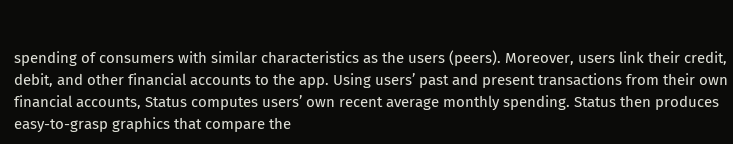spending of consumers with similar characteristics as the users (peers). Moreover, users link their credit, debit, and other financial accounts to the app. Using users’ past and present transactions from their own financial accounts, Status computes users’ own recent average monthly spending. Status then produces easy-to-grasp graphics that compare the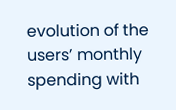evolution of the users’ monthly spending with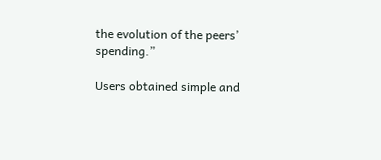the evolution of the peers’ spending.”

Users obtained simple and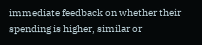immediate feedback on whether their spending is higher, similar or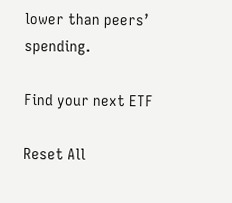lower than peers’ spending.

Find your next ETF

Reset All